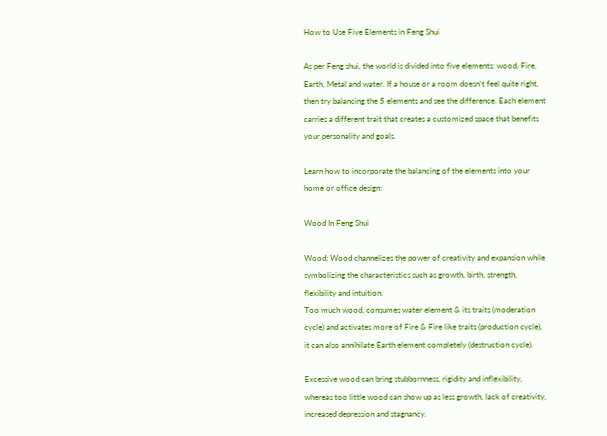How to Use Five Elements in Feng Shui

As per Feng shui, the world is divided into five elements: wood, Fire, Earth, Metal and water. If a house or a room doesn’t feel quite right, then try balancing the 5 elements and see the difference. Each element carries a different trait that creates a customized space that benefits your personality and goals.

Learn how to incorporate the balancing of the elements into your home or office design:

Wood In Feng Shui

Wood: Wood channelizes the power of creativity and expansion while symbolizing the characteristics such as growth, birth, strength, flexibility and intuition.
Too much wood, consumes water element & its traits (moderation cycle) and activates more of Fire & Fire like traits (production cycle), it can also annihilate Earth element completely (destruction cycle).

Excessive wood can bring stubbornness, rigidity and inflexibility, whereas too little wood can show up as less growth, lack of creativity, increased depression and stagnancy.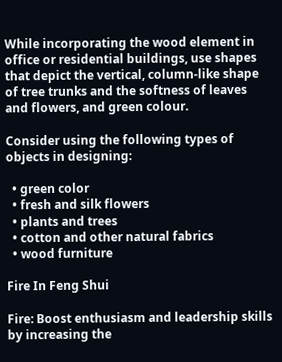While incorporating the wood element in office or residential buildings, use shapes that depict the vertical, column-like shape of tree trunks and the softness of leaves and flowers, and green colour.

Consider using the following types of objects in designing:

  • green color
  • fresh and silk flowers
  • plants and trees
  • cotton and other natural fabrics
  • wood furniture

Fire In Feng Shui

Fire: Boost enthusiasm and leadership skills by increasing the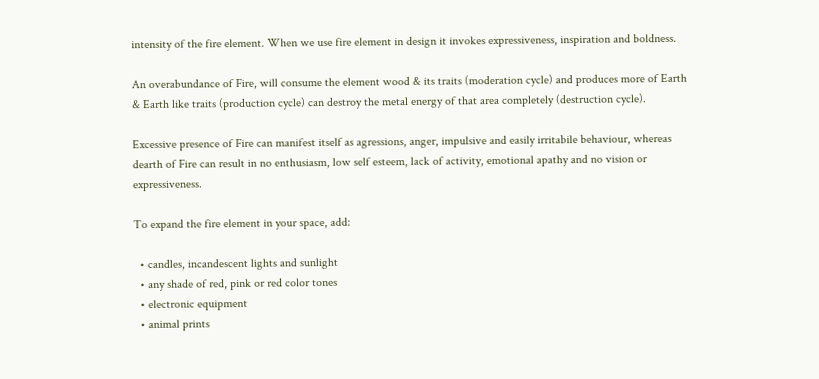intensity of the fire element. When we use fire element in design it invokes expressiveness, inspiration and boldness.

An overabundance of Fire, will consume the element wood & its traits (moderation cycle) and produces more of Earth & Earth like traits (production cycle) can destroy the metal energy of that area completely (destruction cycle).

Excessive presence of Fire can manifest itself as agressions, anger, impulsive and easily irritabile behaviour, whereas dearth of Fire can result in no enthusiasm, low self esteem, lack of activity, emotional apathy and no vision or expressiveness.

To expand the fire element in your space, add:

  • candles, incandescent lights and sunlight
  • any shade of red, pink or red color tones
  • electronic equipment
  • animal prints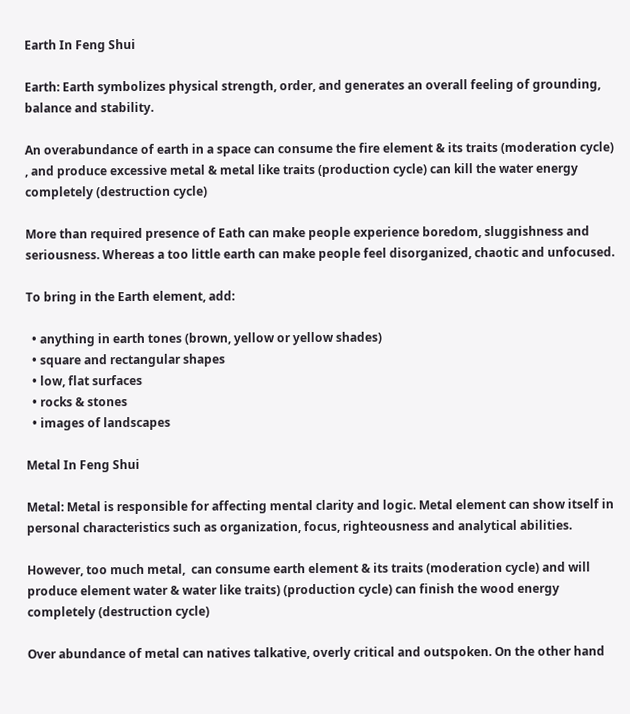Earth In Feng Shui

Earth: Earth symbolizes physical strength, order, and generates an overall feeling of grounding, balance and stability.

An overabundance of earth in a space can consume the fire element & its traits (moderation cycle) , and produce excessive metal & metal like traits (production cycle) can kill the water energy completely (destruction cycle)

More than required presence of Eath can make people experience boredom, sluggishness and seriousness. Whereas a too little earth can make people feel disorganized, chaotic and unfocused.

To bring in the Earth element, add:

  • anything in earth tones (brown, yellow or yellow shades)
  • square and rectangular shapes
  • low, flat surfaces
  • rocks & stones
  • images of landscapes

Metal In Feng Shui

Metal: Metal is responsible for affecting mental clarity and logic. Metal element can show itself in personal characteristics such as organization, focus, righteousness and analytical abilities.

However, too much metal,  can consume earth element & its traits (moderation cycle) and will produce element water & water like traits) (production cycle) can finish the wood energy completely (destruction cycle)

Over abundance of metal can natives talkative, overly critical and outspoken. On the other hand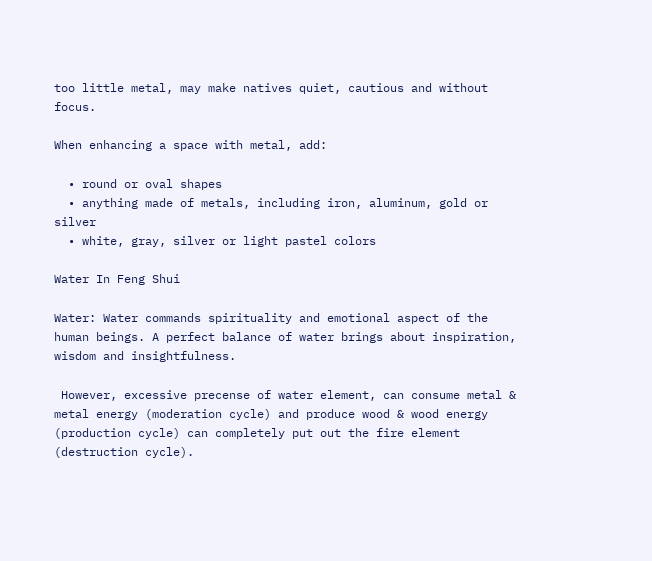too little metal, may make natives quiet, cautious and without focus.

When enhancing a space with metal, add:

  • round or oval shapes
  • anything made of metals, including iron, aluminum, gold or silver
  • white, gray, silver or light pastel colors

Water In Feng Shui

Water: Water commands spirituality and emotional aspect of the human beings. A perfect balance of water brings about inspiration, wisdom and insightfulness.

 However, excessive precense of water element, can consume metal & metal energy (moderation cycle) and produce wood & wood energy (production cycle) can completely put out the fire element (destruction cycle).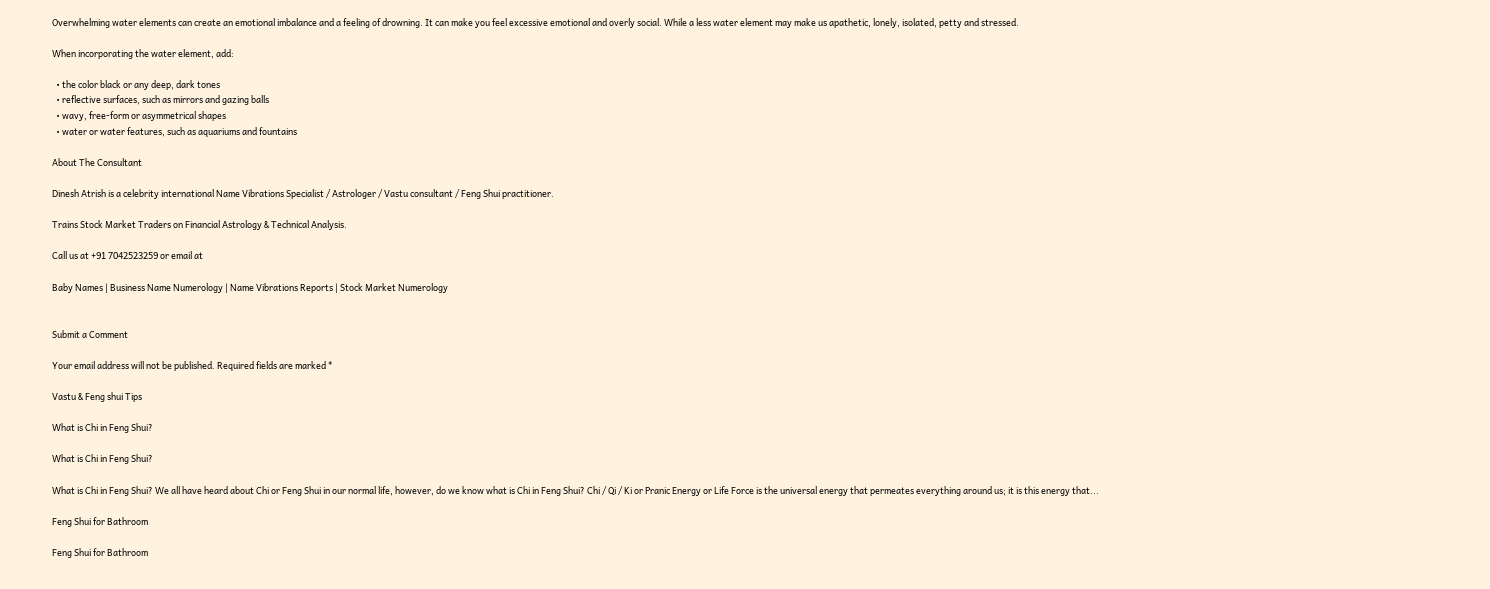Overwhelming water elements can create an emotional imbalance and a feeling of drowning. It can make you feel excessive emotional and overly social. While a less water element may make us apathetic, lonely, isolated, petty and stressed.

When incorporating the water element, add:

  • the color black or any deep, dark tones
  • reflective surfaces, such as mirrors and gazing balls
  • wavy, free-form or asymmetrical shapes
  • water or water features, such as aquariums and fountains

About The Consultant

Dinesh Atrish is a celebrity international Name Vibrations Specialist / Astrologer / Vastu consultant / Feng Shui practitioner.

Trains Stock Market Traders on Financial Astrology & Technical Analysis.

Call us at +91 7042523259 or email at

Baby Names | Business Name Numerology | Name Vibrations Reports | Stock Market Numerology


Submit a Comment

Your email address will not be published. Required fields are marked *

Vastu & Feng shui Tips

What is Chi in Feng Shui?

What is Chi in Feng Shui?

What is Chi in Feng Shui? We all have heard about Chi or Feng Shui in our normal life, however, do we know what is Chi in Feng Shui? Chi / Qi / Ki or Pranic Energy or Life Force is the universal energy that permeates everything around us; it is this energy that...

Feng Shui for Bathroom

Feng Shui for Bathroom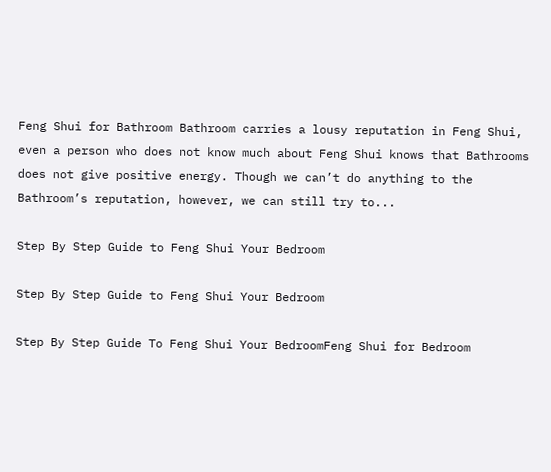Feng Shui for Bathroom Bathroom carries a lousy reputation in Feng Shui, even a person who does not know much about Feng Shui knows that Bathrooms does not give positive energy. Though we can’t do anything to the Bathroom’s reputation, however, we can still try to...

Step By Step Guide to Feng Shui Your Bedroom

Step By Step Guide to Feng Shui Your Bedroom

Step By Step Guide To Feng Shui Your BedroomFeng Shui for Bedroom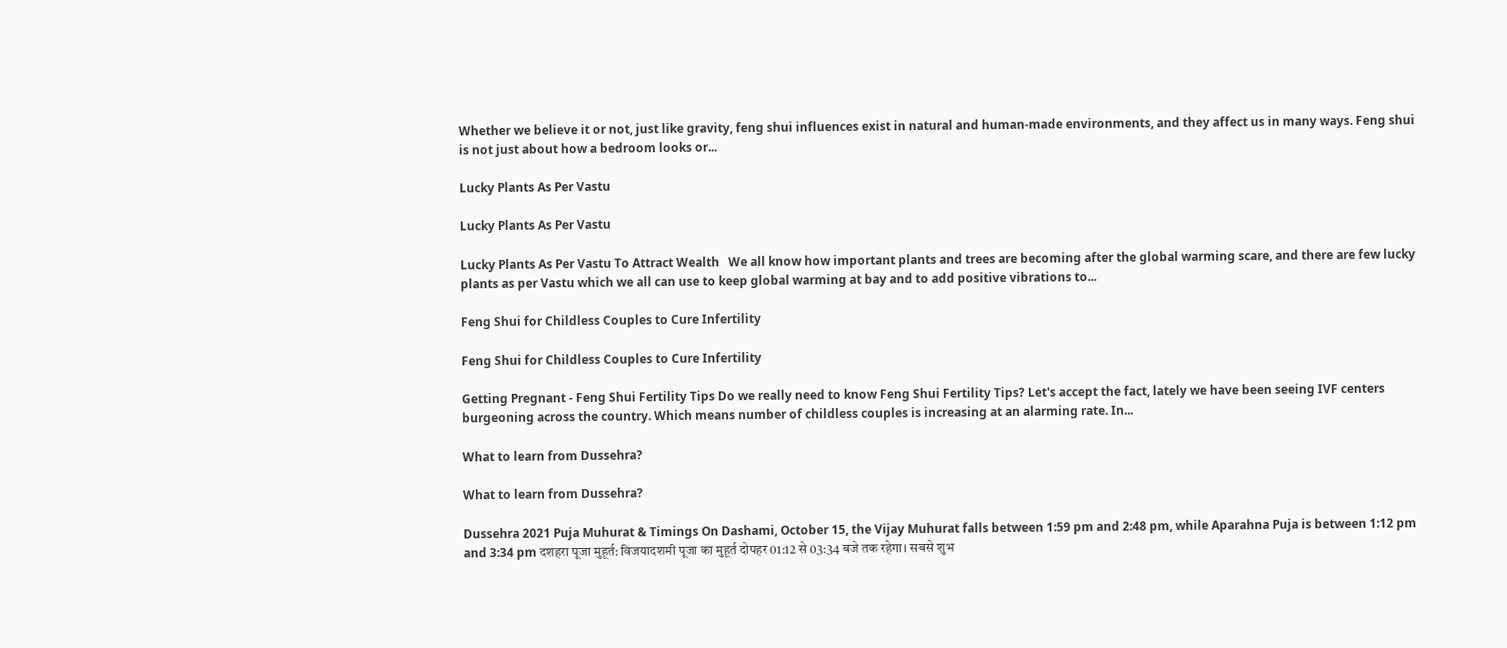Whether we believe it or not, just like gravity, feng shui influences exist in natural and human-made environments, and they affect us in many ways. Feng shui is not just about how a bedroom looks or...

Lucky Plants As Per Vastu

Lucky Plants As Per Vastu

Lucky Plants As Per Vastu To Attract Wealth   We all know how important plants and trees are becoming after the global warming scare, and there are few lucky plants as per Vastu which we all can use to keep global warming at bay and to add positive vibrations to...

Feng Shui for Childless Couples to Cure Infertility

Feng Shui for Childless Couples to Cure Infertility

Getting Pregnant - Feng Shui Fertility Tips Do we really need to know Feng Shui Fertility Tips? Let's accept the fact, lately we have been seeing IVF centers burgeoning across the country. Which means number of childless couples is increasing at an alarming rate. In...

What to learn from Dussehra?

What to learn from Dussehra?

Dussehra 2021 Puja Muhurat & Timings On Dashami, October 15, the Vijay Muhurat falls between 1:59 pm and 2:48 pm, while Aparahna Puja is between 1:12 pm and 3:34 pm दशहरा पूजा मुहूर्त: विजयादशमी पूजा का मुहूर्त दोपहर 01:12 से 03:34 बजे तक रहेगा। सबसे शुभ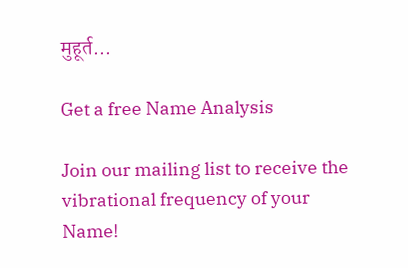मुहूर्त...

Get a free Name Analysis

Join our mailing list to receive the vibrational frequency of your Name!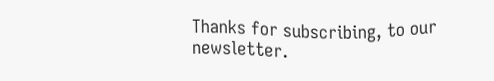Thanks for subscribing, to our newsletter.